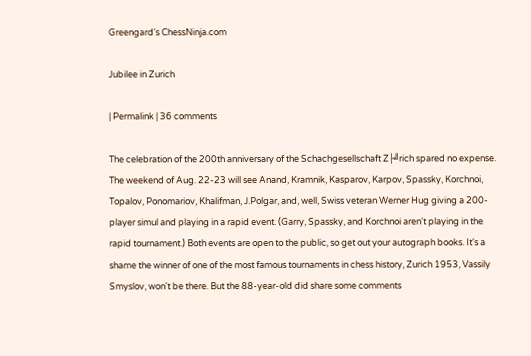Greengard's ChessNinja.com

Jubilee in Zurich

| Permalink | 36 comments

The celebration of the 200th anniversary of the Schachgesellschaft Z├╝rich spared no expense. The weekend of Aug. 22-23 will see Anand, Kramnik, Kasparov, Karpov, Spassky, Korchnoi, Topalov, Ponomariov, Khalifman, J.Polgar, and, well, Swiss veteran Werner Hug giving a 200-player simul and playing in a rapid event. (Garry, Spassky, and Korchnoi aren't playing in the rapid tournament.) Both events are open to the public, so get out your autograph books. It's a shame the winner of one of the most famous tournaments in chess history, Zurich 1953, Vassily Smyslov, won't be there. But the 88-year-old did share some comments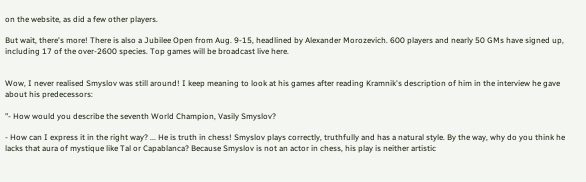on the website, as did a few other players.

But wait, there's more! There is also a Jubilee Open from Aug. 9-15, headlined by Alexander Morozevich. 600 players and nearly 50 GMs have signed up, including 17 of the over-2600 species. Top games will be broadcast live here.


Wow, I never realised Smyslov was still around! I keep meaning to look at his games after reading Kramnik's description of him in the interview he gave about his predecessors:

"- How would you describe the seventh World Champion, Vasily Smyslov?

- How can I express it in the right way? ... He is truth in chess! Smyslov plays correctly, truthfully and has a natural style. By the way, why do you think he lacks that aura of mystique like Tal or Capablanca? Because Smyslov is not an actor in chess, his play is neither artistic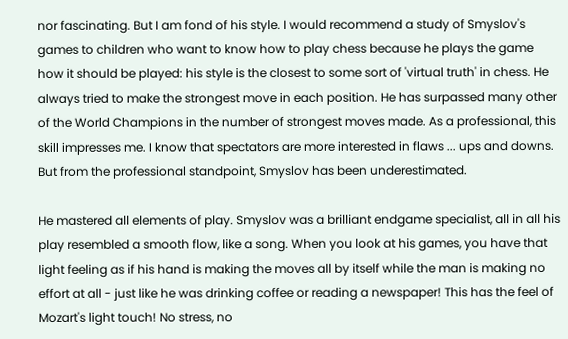nor fascinating. But I am fond of his style. I would recommend a study of Smyslov's games to children who want to know how to play chess because he plays the game how it should be played: his style is the closest to some sort of 'virtual truth' in chess. He always tried to make the strongest move in each position. He has surpassed many other of the World Champions in the number of strongest moves made. As a professional, this skill impresses me. I know that spectators are more interested in flaws ... ups and downs. But from the professional standpoint, Smyslov has been underestimated.

He mastered all elements of play. Smyslov was a brilliant endgame specialist, all in all his play resembled a smooth flow, like a song. When you look at his games, you have that light feeling as if his hand is making the moves all by itself while the man is making no effort at all - just like he was drinking coffee or reading a newspaper! This has the feel of Mozart's light touch! No stress, no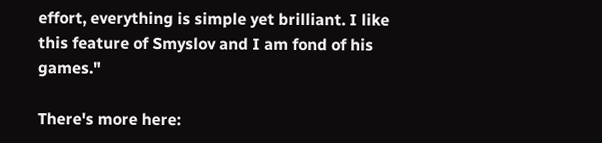effort, everything is simple yet brilliant. I like this feature of Smyslov and I am fond of his games."

There's more here: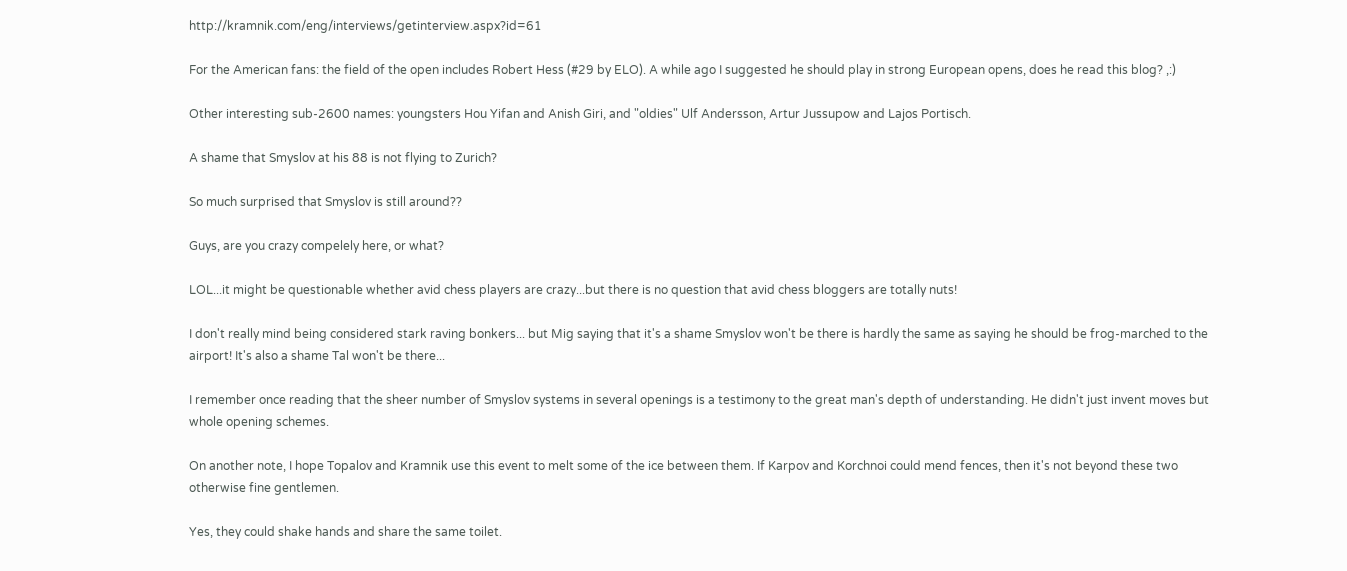http://kramnik.com/eng/interviews/getinterview.aspx?id=61

For the American fans: the field of the open includes Robert Hess (#29 by ELO). A while ago I suggested he should play in strong European opens, does he read this blog? ,:)

Other interesting sub-2600 names: youngsters Hou Yifan and Anish Giri, and "oldies" Ulf Andersson, Artur Jussupow and Lajos Portisch.

A shame that Smyslov at his 88 is not flying to Zurich?

So much surprised that Smyslov is still around??

Guys, are you crazy compelely here, or what?

LOL...it might be questionable whether avid chess players are crazy...but there is no question that avid chess bloggers are totally nuts!

I don't really mind being considered stark raving bonkers... but Mig saying that it's a shame Smyslov won't be there is hardly the same as saying he should be frog-marched to the airport! It's also a shame Tal won't be there...

I remember once reading that the sheer number of Smyslov systems in several openings is a testimony to the great man's depth of understanding. He didn't just invent moves but whole opening schemes.

On another note, I hope Topalov and Kramnik use this event to melt some of the ice between them. If Karpov and Korchnoi could mend fences, then it's not beyond these two otherwise fine gentlemen.

Yes, they could shake hands and share the same toilet.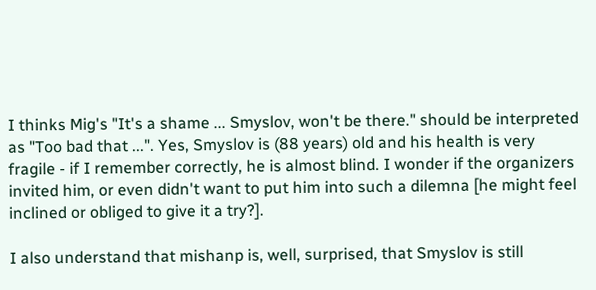I thinks Mig's "It's a shame ... Smyslov, won't be there." should be interpreted as "Too bad that ...". Yes, Smyslov is (88 years) old and his health is very fragile - if I remember correctly, he is almost blind. I wonder if the organizers invited him, or even didn't want to put him into such a dilemna [he might feel inclined or obliged to give it a try?].

I also understand that mishanp is, well, surprised, that Smyslov is still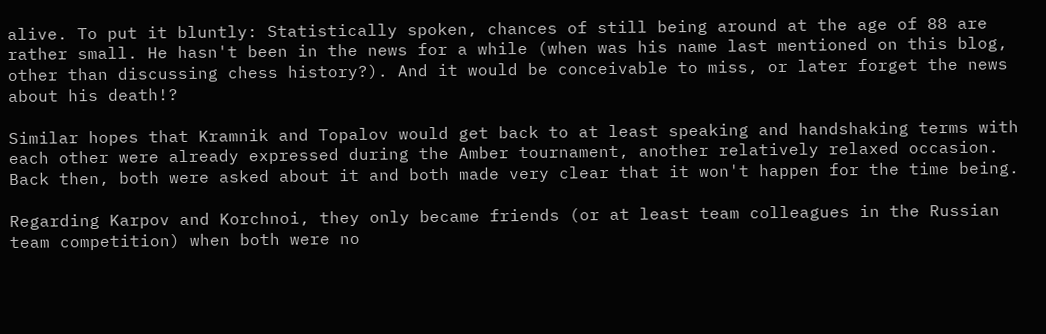alive. To put it bluntly: Statistically spoken, chances of still being around at the age of 88 are rather small. He hasn't been in the news for a while (when was his name last mentioned on this blog, other than discussing chess history?). And it would be conceivable to miss, or later forget the news about his death!?

Similar hopes that Kramnik and Topalov would get back to at least speaking and handshaking terms with each other were already expressed during the Amber tournament, another relatively relaxed occasion. Back then, both were asked about it and both made very clear that it won't happen for the time being.

Regarding Karpov and Korchnoi, they only became friends (or at least team colleagues in the Russian team competition) when both were no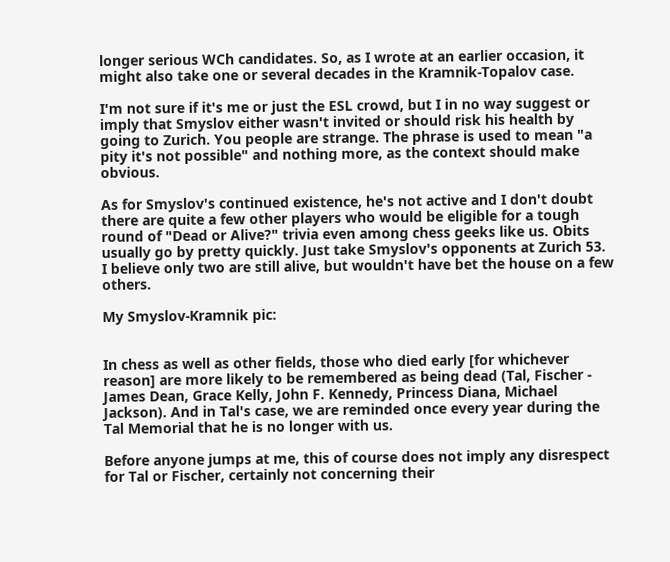longer serious WCh candidates. So, as I wrote at an earlier occasion, it might also take one or several decades in the Kramnik-Topalov case.

I'm not sure if it's me or just the ESL crowd, but I in no way suggest or imply that Smyslov either wasn't invited or should risk his health by going to Zurich. You people are strange. The phrase is used to mean "a pity it's not possible" and nothing more, as the context should make obvious.

As for Smyslov's continued existence, he's not active and I don't doubt there are quite a few other players who would be eligible for a tough round of "Dead or Alive?" trivia even among chess geeks like us. Obits usually go by pretty quickly. Just take Smyslov's opponents at Zurich 53. I believe only two are still alive, but wouldn't have bet the house on a few others.

My Smyslov-Kramnik pic:


In chess as well as other fields, those who died early [for whichever reason] are more likely to be remembered as being dead (Tal, Fischer - James Dean, Grace Kelly, John F. Kennedy, Princess Diana, Michael Jackson). And in Tal's case, we are reminded once every year during the Tal Memorial that he is no longer with us.

Before anyone jumps at me, this of course does not imply any disrespect for Tal or Fischer, certainly not concerning their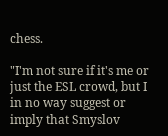chess.

"I'm not sure if it's me or just the ESL crowd, but I in no way suggest or imply that Smyslov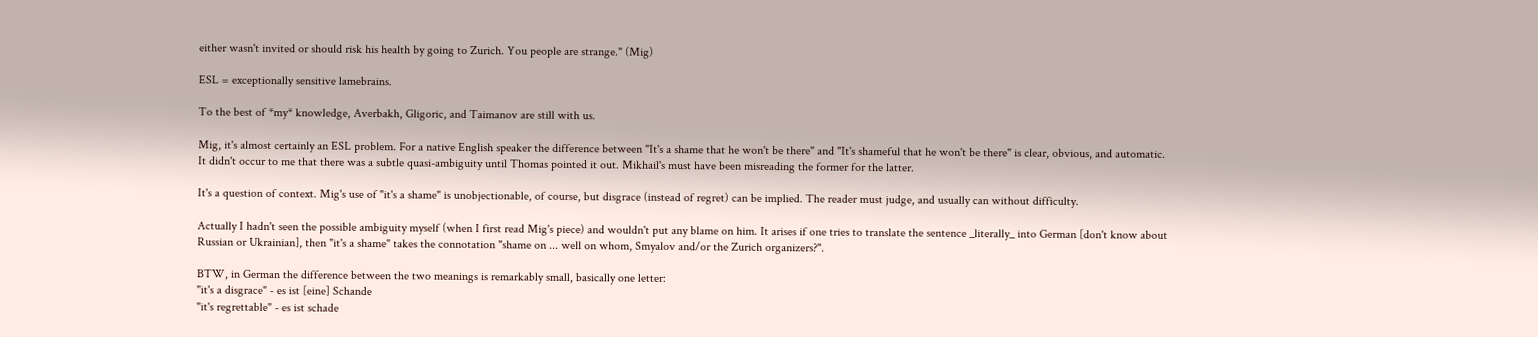either wasn't invited or should risk his health by going to Zurich. You people are strange." (Mig)

ESL = exceptionally sensitive lamebrains.

To the best of *my* knowledge, Averbakh, Gligoric, and Taimanov are still with us.

Mig, it's almost certainly an ESL problem. For a native English speaker the difference between "It's a shame that he won't be there" and "It's shameful that he won't be there" is clear, obvious, and automatic. It didn't occur to me that there was a subtle quasi-ambiguity until Thomas pointed it out. Mikhail's must have been misreading the former for the latter.

It's a question of context. Mig's use of "it's a shame" is unobjectionable, of course, but disgrace (instead of regret) can be implied. The reader must judge, and usually can without difficulty.

Actually I hadn't seen the possible ambiguity myself (when I first read Mig's piece) and wouldn't put any blame on him. It arises if one tries to translate the sentence _literally_ into German [don't know about Russian or Ukrainian], then "it's a shame" takes the connotation "shame on ... well on whom, Smyalov and/or the Zurich organizers?".

BTW, in German the difference between the two meanings is remarkably small, basically one letter:
"it's a disgrace" - es ist [eine] Schande
"it's regrettable" - es ist schade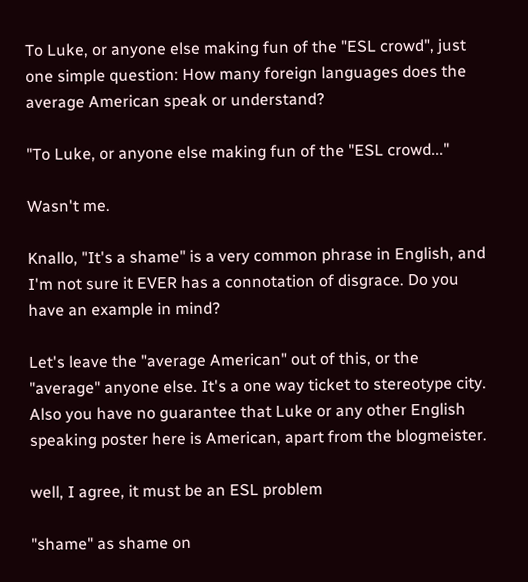To Luke, or anyone else making fun of the "ESL crowd", just one simple question: How many foreign languages does the average American speak or understand?

"To Luke, or anyone else making fun of the "ESL crowd..."

Wasn't me.

Knallo, "It's a shame" is a very common phrase in English, and I'm not sure it EVER has a connotation of disgrace. Do you have an example in mind?

Let's leave the "average American" out of this, or the "average" anyone else. It's a one way ticket to stereotype city.
Also you have no guarantee that Luke or any other English speaking poster here is American, apart from the blogmeister.

well, I agree, it must be an ESL problem

"shame" as shame on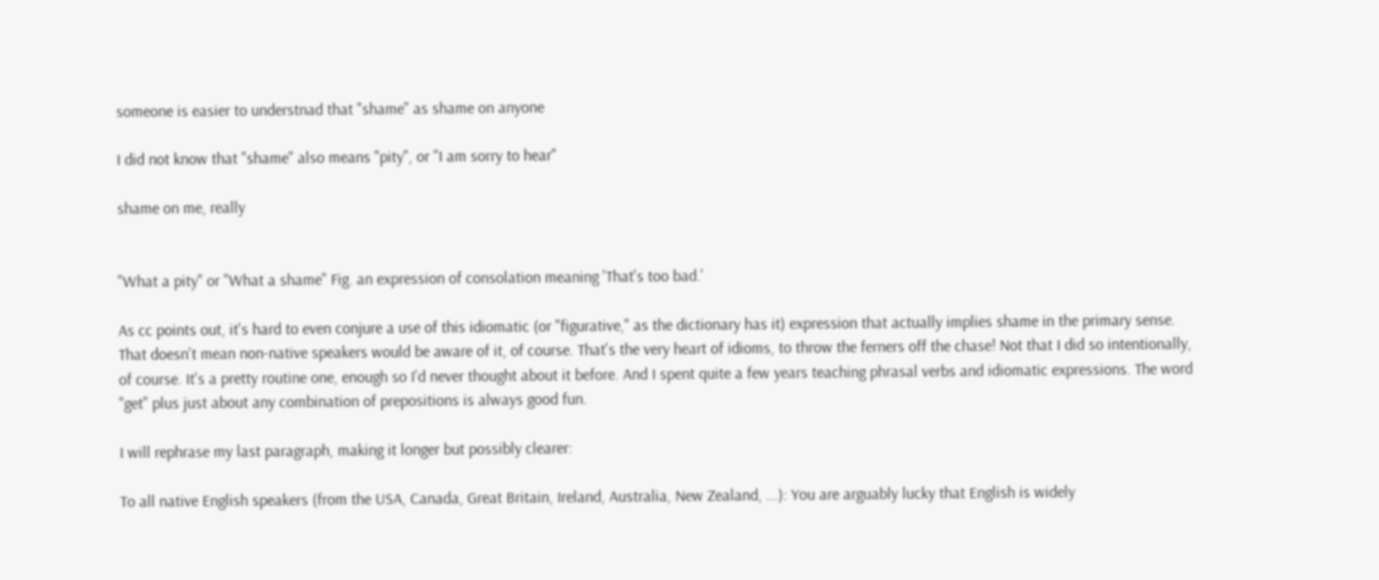someone is easier to understnad that "shame" as shame on anyone

I did not know that "shame" also means "pity", or "I am sorry to hear"

shame on me, really


"What a pity" or "What a shame" Fig. an expression of consolation meaning 'That's too bad.'

As cc points out, it's hard to even conjure a use of this idiomatic (or "figurative," as the dictionary has it) expression that actually implies shame in the primary sense. That doesn't mean non-native speakers would be aware of it, of course. That's the very heart of idioms, to throw the ferners off the chase! Not that I did so intentionally, of course. It's a pretty routine one, enough so I'd never thought about it before. And I spent quite a few years teaching phrasal verbs and idiomatic expressions. The word "get" plus just about any combination of prepositions is always good fun.

I will rephrase my last paragraph, making it longer but possibly clearer:

To all native English speakers (from the USA, Canada, Great Britain, Ireland, Australia, New Zealand, ...): You are arguably lucky that English is widely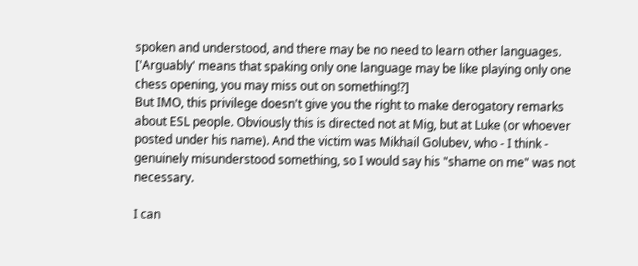spoken and understood, and there may be no need to learn other languages. ['Arguably' means that spaking only one language may be like playing only one chess opening, you may miss out on something!?]
But IMO, this privilege doesn't give you the right to make derogatory remarks about ESL people. Obviously this is directed not at Mig, but at Luke (or whoever posted under his name). And the victim was Mikhail Golubev, who - I think - genuinely misunderstood something, so I would say his "shame on me" was not necessary.

I can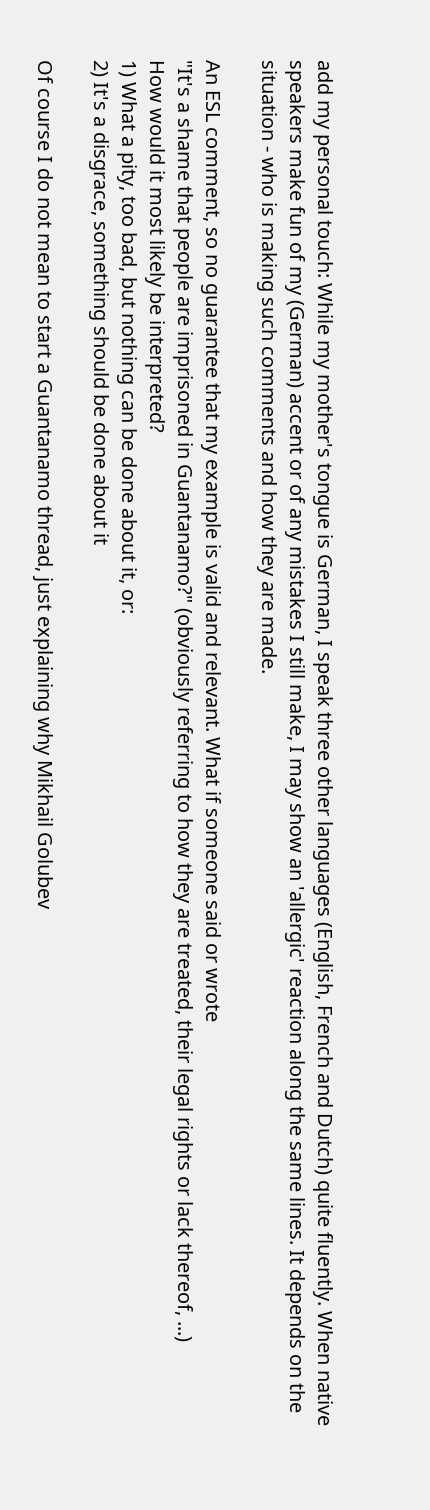add my personal touch: While my mother's tongue is German, I speak three other languages (English, French and Dutch) quite fluently. When native speakers make fun of my (German) accent or of any mistakes I still make, I may show an 'allergic' reaction along the same lines. It depends on the situation - who is making such comments and how they are made.

An ESL comment, so no guarantee that my example is valid and relevant. What if someone said or wrote
"It's a shame that people are imprisoned in Guantanamo?" (obviously referring to how they are treated, their legal rights or lack thereof, ...)
How would it most likely be interpreted?
1) What a pity, too bad, but nothing can be done about it, or:
2) It's a disgrace, something should be done about it

Of course I do not mean to start a Guantanamo thread, just explaining why Mikhail Golubev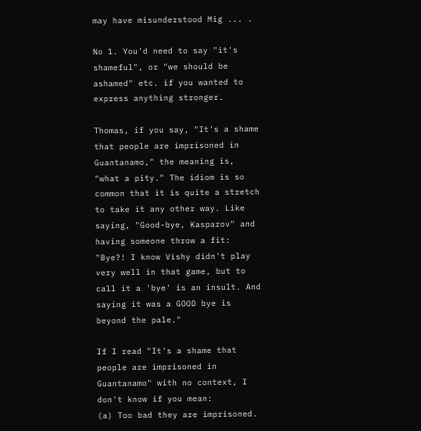may have misunderstood Mig ... .

No 1. You'd need to say "it's shameful", or "we should be ashamed" etc. if you wanted to express anything stronger.

Thomas, if you say, "It's a shame that people are imprisoned in Guantanamo," the meaning is, "what a pity." The idiom is so common that it is quite a stretch to take it any other way. Like saying, "Good-bye, Kasparov" and having someone throw a fit: "Bye?! I know Vishy didn't play very well in that game, but to call it a 'bye' is an insult. And saying it was a GOOD bye is beyond the pale."

If I read "It's a shame that people are imprisoned in Guantanamo" with no context, I don't know if you mean:
(a) Too bad they are imprisoned.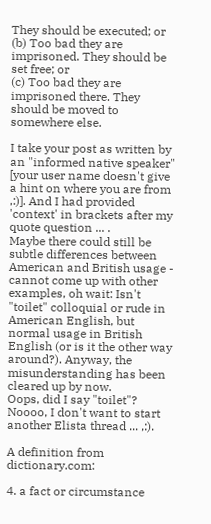They should be executed; or
(b) Too bad they are imprisoned. They should be set free; or
(c) Too bad they are imprisoned there. They should be moved to somewhere else.

I take your post as written by an "informed native speaker" [your user name doesn't give a hint on where you are from ,:)]. And I had provided 'context' in brackets after my quote question ... .
Maybe there could still be subtle differences between American and British usage - cannot come up with other examples, oh wait: Isn't "toilet" colloquial or rude in American English, but normal usage in British English (or is it the other way around?). Anyway, the misunderstanding has been cleared up by now.
Oops, did I say "toilet"? Noooo, I don't want to start another Elista thread ... ,:).

A definition from dictionary.com:

4. a fact or circumstance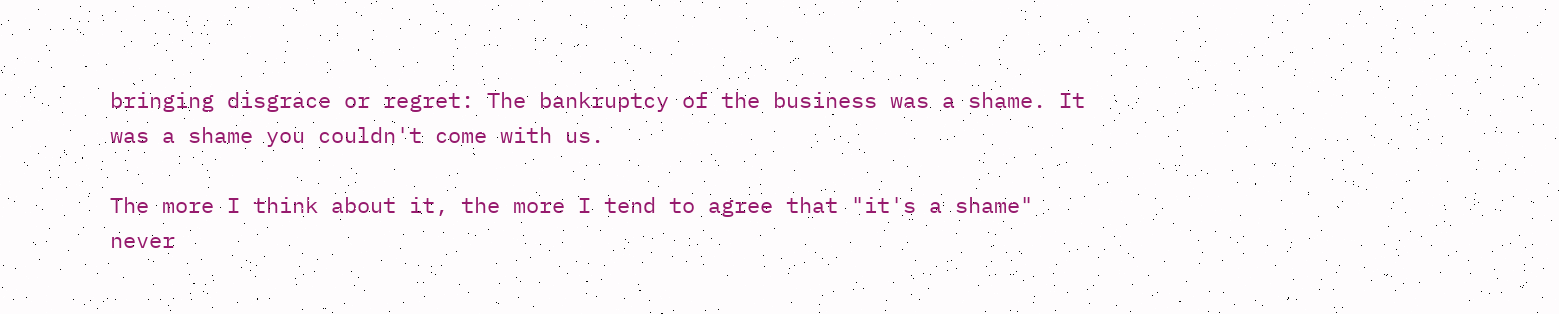bringing disgrace or regret: The bankruptcy of the business was a shame. It was a shame you couldn't come with us.

The more I think about it, the more I tend to agree that "it's a shame" never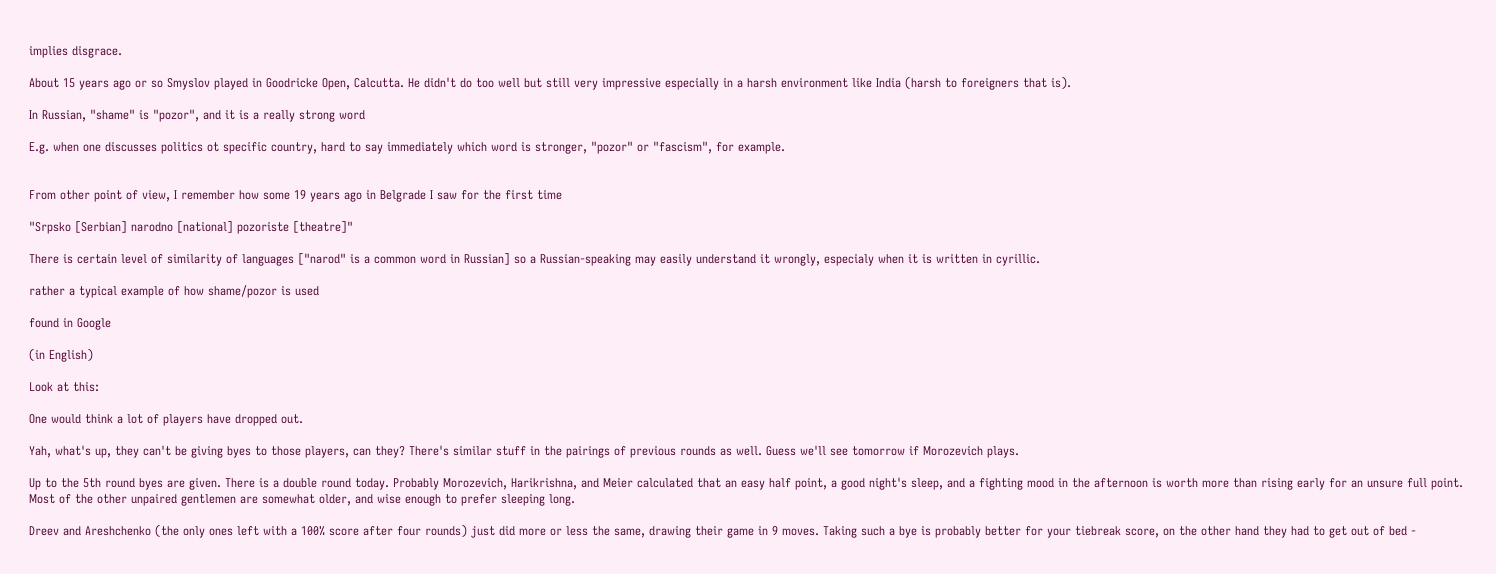implies disgrace.

About 15 years ago or so Smyslov played in Goodricke Open, Calcutta. He didn't do too well but still very impressive especially in a harsh environment like India (harsh to foreigners that is).

In Russian, "shame" is "pozor", and it is a really strong word

E.g. when one discusses politics ot specific country, hard to say immediately which word is stronger, "pozor" or "fascism", for example.


From other point of view, I remember how some 19 years ago in Belgrade I saw for the first time

"Srpsko [Serbian] narodno [national] pozoriste [theatre]"

There is certain level of similarity of languages ["narod" is a common word in Russian] so a Russian-speaking may easily understand it wrongly, especialy when it is written in cyrillic.

rather a typical example of how shame/pozor is used

found in Google

(in English)

Look at this:

One would think a lot of players have dropped out.

Yah, what's up, they can't be giving byes to those players, can they? There's similar stuff in the pairings of previous rounds as well. Guess we'll see tomorrow if Morozevich plays.

Up to the 5th round byes are given. There is a double round today. Probably Morozevich, Harikrishna, and Meier calculated that an easy half point, a good night's sleep, and a fighting mood in the afternoon is worth more than rising early for an unsure full point.
Most of the other unpaired gentlemen are somewhat older, and wise enough to prefer sleeping long.

Dreev and Areshchenko (the only ones left with a 100% score after four rounds) just did more or less the same, drawing their game in 9 moves. Taking such a bye is probably better for your tiebreak score, on the other hand they had to get out of bed -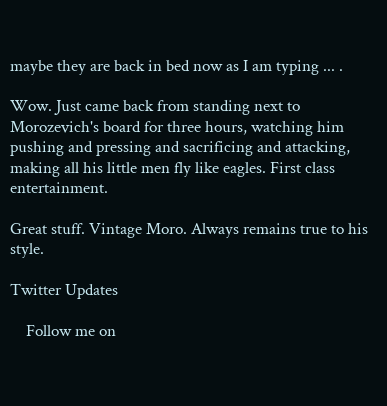maybe they are back in bed now as I am typing ... .

Wow. Just came back from standing next to Morozevich's board for three hours, watching him pushing and pressing and sacrificing and attacking, making all his little men fly like eagles. First class entertainment.

Great stuff. Vintage Moro. Always remains true to his style.

Twitter Updates

    Follow me on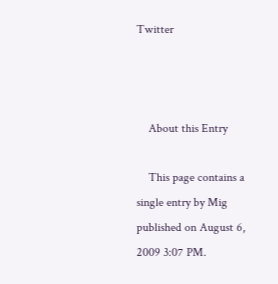Twitter



    About this Entry

    This page contains a single entry by Mig published on August 6, 2009 3:07 PM.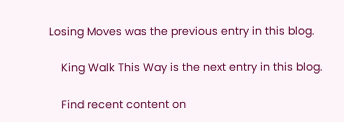Losing Moves was the previous entry in this blog.

    King Walk This Way is the next entry in this blog.

    Find recent content on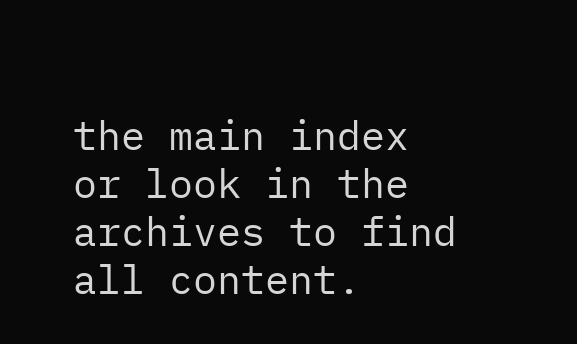the main index or look in the archives to find all content.